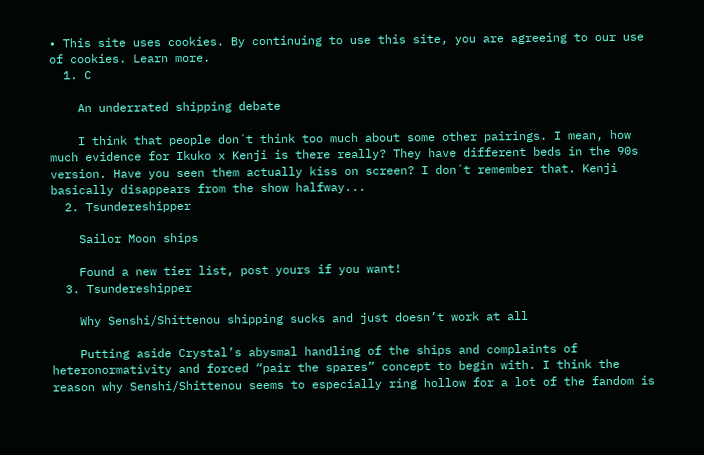• This site uses cookies. By continuing to use this site, you are agreeing to our use of cookies. Learn more.
  1. C

    An underrated shipping debate

    I think that people don´t think too much about some other pairings. I mean, how much evidence for Ikuko x Kenji is there really? They have different beds in the 90s version. Have you seen them actually kiss on screen? I don´t remember that. Kenji basically disappears from the show halfway...
  2. Tsundereshipper

    Sailor Moon ships

    Found a new tier list, post yours if you want!
  3. Tsundereshipper

    Why Senshi/Shittenou shipping sucks and just doesn’t work at all

    Putting aside Crystal’s abysmal handling of the ships and complaints of heteronormativity and forced “pair the spares” concept to begin with. I think the reason why Senshi/Shittenou seems to especially ring hollow for a lot of the fandom is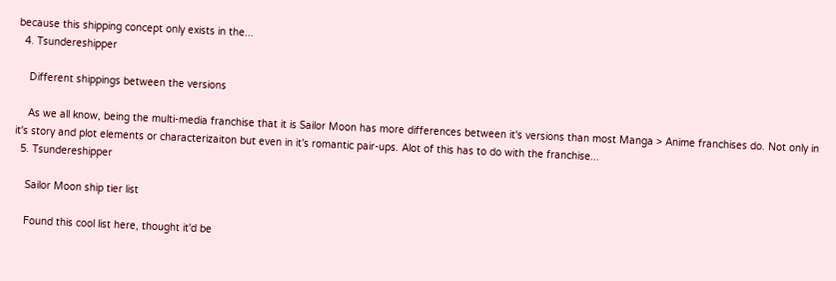because this shipping concept only exists in the...
  4. Tsundereshipper

    Different shippings between the versions

    As we all know, being the multi-media franchise that it is Sailor Moon has more differences between it's versions than most Manga > Anime franchises do. Not only in it's story and plot elements or characterizaiton but even in it's romantic pair-ups. Alot of this has to do with the franchise...
  5. Tsundereshipper

    Sailor Moon ship tier list

    Found this cool list here, thought it'd be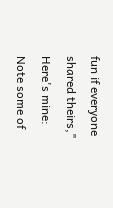fun if everyone shared theirs," Here's mine: Note some of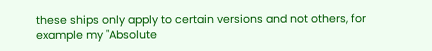these ships only apply to certain versions and not others, for example my "Absolute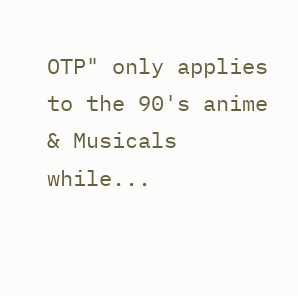OTP" only applies to the 90's anime & Musicals while...